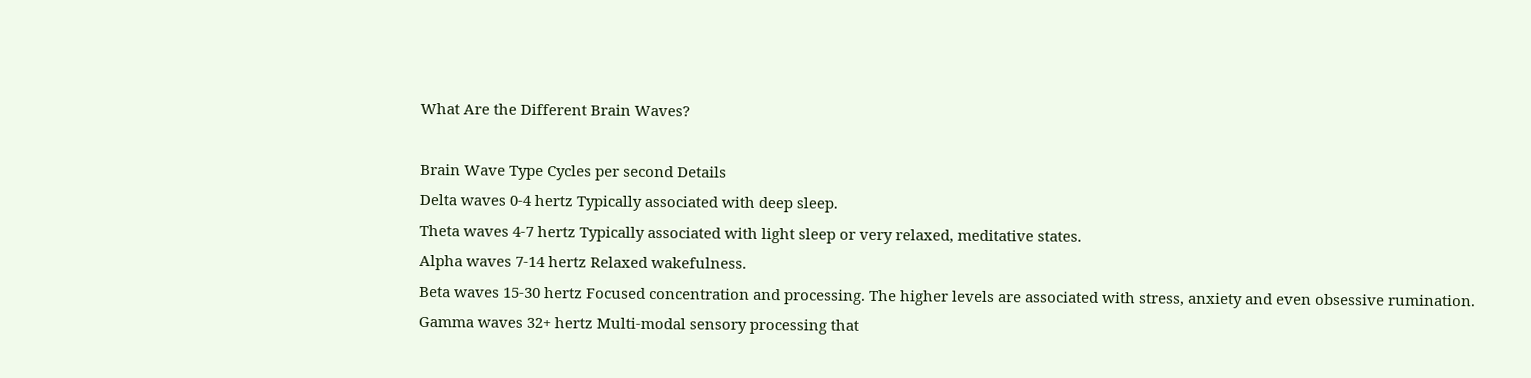What Are the Different Brain Waves?

Brain Wave Type Cycles per second Details
Delta waves 0-4 hertz Typically associated with deep sleep.
Theta waves 4-7 hertz Typically associated with light sleep or very relaxed, meditative states.
Alpha waves 7-14 hertz Relaxed wakefulness.
Beta waves 15-30 hertz Focused concentration and processing. The higher levels are associated with stress, anxiety and even obsessive rumination.
Gamma waves 32+ hertz Multi-modal sensory processing that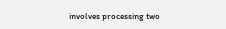involves processing two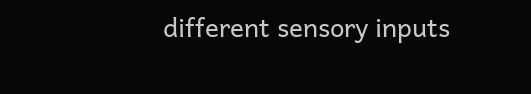different sensory inputs